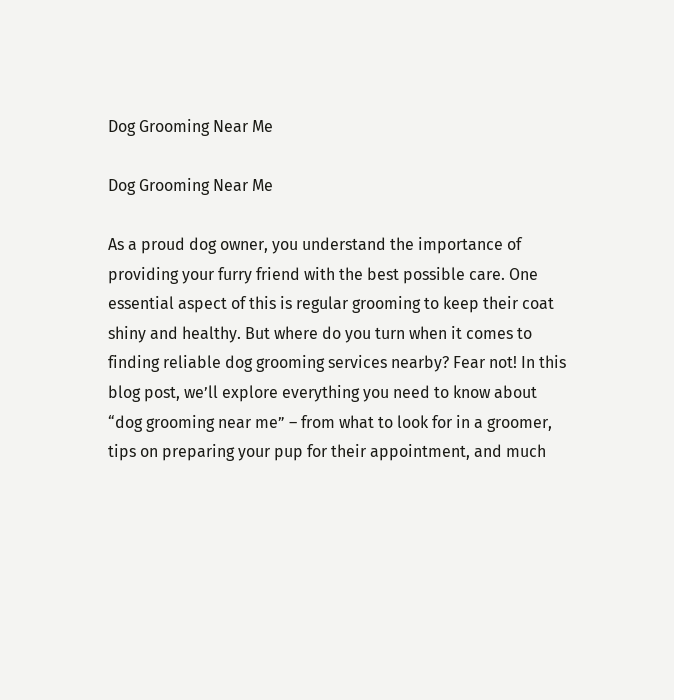Dog Grooming Near Me

Dog Grooming Near Me

As a proud dog owner, you understand the importance of providing your furry friend with the best possible care. One essential aspect of this is regular grooming to keep their coat shiny and healthy. But where do you turn when it comes to finding reliable dog grooming services nearby? Fear not! In this blog post, we’ll explore everything you need to know about “dog grooming near me” – from what to look for in a groomer, tips on preparing your pup for their appointment, and much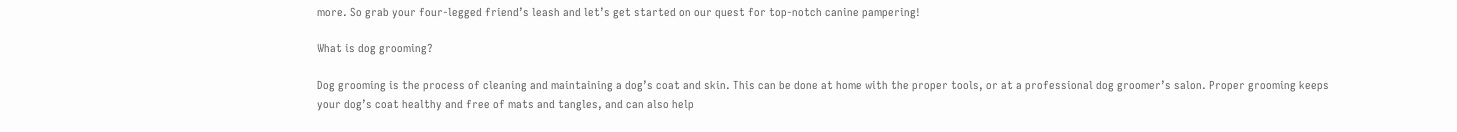more. So grab your four-legged friend’s leash and let’s get started on our quest for top-notch canine pampering!

What is dog grooming?

Dog grooming is the process of cleaning and maintaining a dog’s coat and skin. This can be done at home with the proper tools, or at a professional dog groomer’s salon. Proper grooming keeps your dog’s coat healthy and free of mats and tangles, and can also help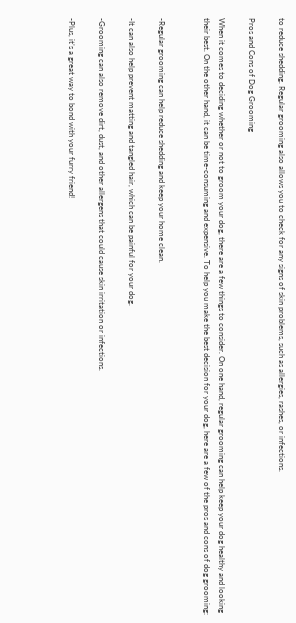to reduce shedding. Regular grooming also allows you to check for any signs of skin problems, such as allergies, rashes, or infections.

Pros and Cons of Dog Grooming

When it comes to deciding whether or not to groom your dog, there are a few things to consider. On one hand, regular grooming can help keep your dog healthy and looking their best. On the other hand, it can be time-consuming and expensive. To help you make the best decision for your dog, here are a few of the pros and cons of dog grooming:


-Regular grooming can help reduce shedding and keep your home clean.

-It can also help prevent matting and tangled hair, which can be painful for your dog.

-Grooming can also remove dirt, dust, and other allergens that could cause skin irritation or infections.

-Plus, it’s a great way to bond with your furry friend!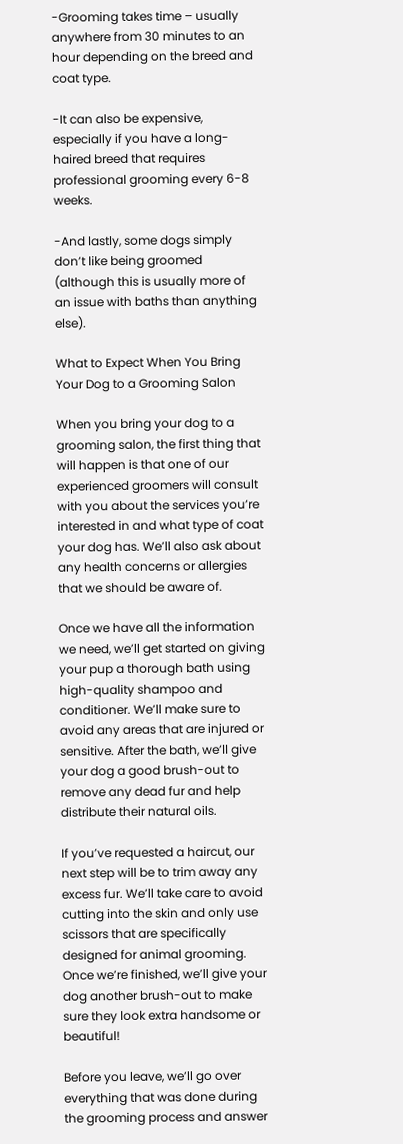-Grooming takes time – usually anywhere from 30 minutes to an hour depending on the breed and coat type.

-It can also be expensive, especially if you have a long-haired breed that requires professional grooming every 6-8 weeks.

-And lastly, some dogs simply don’t like being groomed (although this is usually more of an issue with baths than anything else).

What to Expect When You Bring Your Dog to a Grooming Salon

When you bring your dog to a grooming salon, the first thing that will happen is that one of our experienced groomers will consult with you about the services you’re interested in and what type of coat your dog has. We’ll also ask about any health concerns or allergies that we should be aware of.

Once we have all the information we need, we’ll get started on giving your pup a thorough bath using high-quality shampoo and conditioner. We’ll make sure to avoid any areas that are injured or sensitive. After the bath, we’ll give your dog a good brush-out to remove any dead fur and help distribute their natural oils.

If you’ve requested a haircut, our next step will be to trim away any excess fur. We’ll take care to avoid cutting into the skin and only use scissors that are specifically designed for animal grooming. Once we’re finished, we’ll give your dog another brush-out to make sure they look extra handsome or beautiful!

Before you leave, we’ll go over everything that was done during the grooming process and answer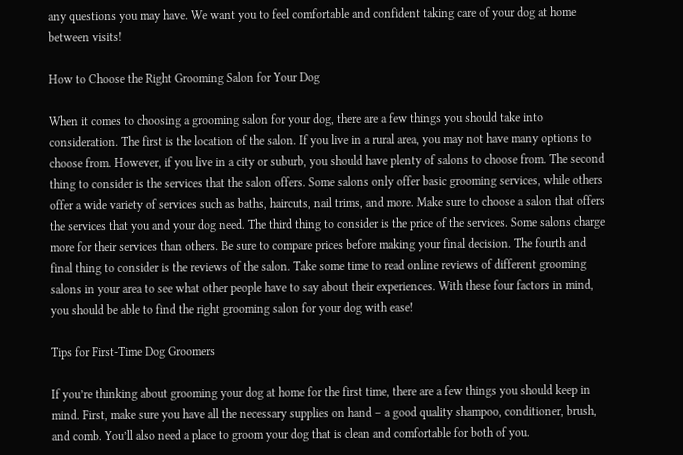any questions you may have. We want you to feel comfortable and confident taking care of your dog at home between visits!

How to Choose the Right Grooming Salon for Your Dog

When it comes to choosing a grooming salon for your dog, there are a few things you should take into consideration. The first is the location of the salon. If you live in a rural area, you may not have many options to choose from. However, if you live in a city or suburb, you should have plenty of salons to choose from. The second thing to consider is the services that the salon offers. Some salons only offer basic grooming services, while others offer a wide variety of services such as baths, haircuts, nail trims, and more. Make sure to choose a salon that offers the services that you and your dog need. The third thing to consider is the price of the services. Some salons charge more for their services than others. Be sure to compare prices before making your final decision. The fourth and final thing to consider is the reviews of the salon. Take some time to read online reviews of different grooming salons in your area to see what other people have to say about their experiences. With these four factors in mind, you should be able to find the right grooming salon for your dog with ease!

Tips for First-Time Dog Groomers

If you’re thinking about grooming your dog at home for the first time, there are a few things you should keep in mind. First, make sure you have all the necessary supplies on hand – a good quality shampoo, conditioner, brush, and comb. You’ll also need a place to groom your dog that is clean and comfortable for both of you.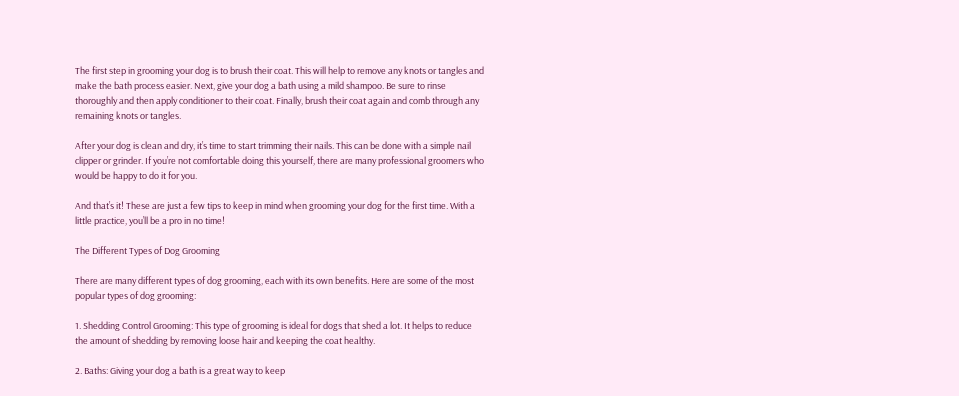The first step in grooming your dog is to brush their coat. This will help to remove any knots or tangles and make the bath process easier. Next, give your dog a bath using a mild shampoo. Be sure to rinse thoroughly and then apply conditioner to their coat. Finally, brush their coat again and comb through any remaining knots or tangles.

After your dog is clean and dry, it’s time to start trimming their nails. This can be done with a simple nail clipper or grinder. If you’re not comfortable doing this yourself, there are many professional groomers who would be happy to do it for you.

And that’s it! These are just a few tips to keep in mind when grooming your dog for the first time. With a little practice, you’ll be a pro in no time!

The Different Types of Dog Grooming

There are many different types of dog grooming, each with its own benefits. Here are some of the most popular types of dog grooming:

1. Shedding Control Grooming: This type of grooming is ideal for dogs that shed a lot. It helps to reduce the amount of shedding by removing loose hair and keeping the coat healthy.

2. Baths: Giving your dog a bath is a great way to keep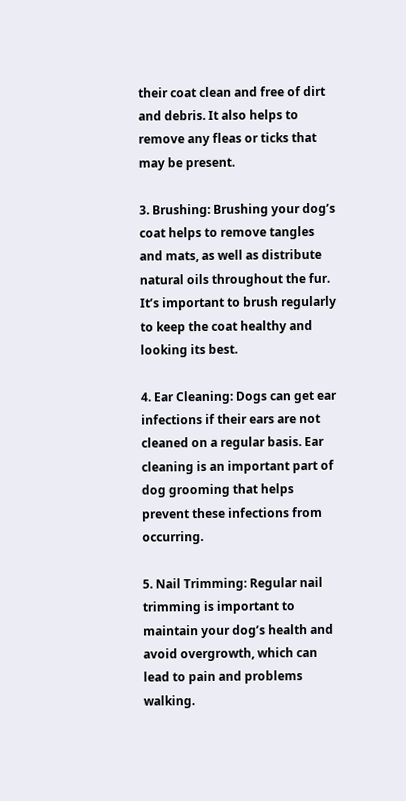their coat clean and free of dirt and debris. It also helps to remove any fleas or ticks that may be present.

3. Brushing: Brushing your dog’s coat helps to remove tangles and mats, as well as distribute natural oils throughout the fur. It’s important to brush regularly to keep the coat healthy and looking its best.

4. Ear Cleaning: Dogs can get ear infections if their ears are not cleaned on a regular basis. Ear cleaning is an important part of dog grooming that helps prevent these infections from occurring.

5. Nail Trimming: Regular nail trimming is important to maintain your dog’s health and avoid overgrowth, which can lead to pain and problems walking.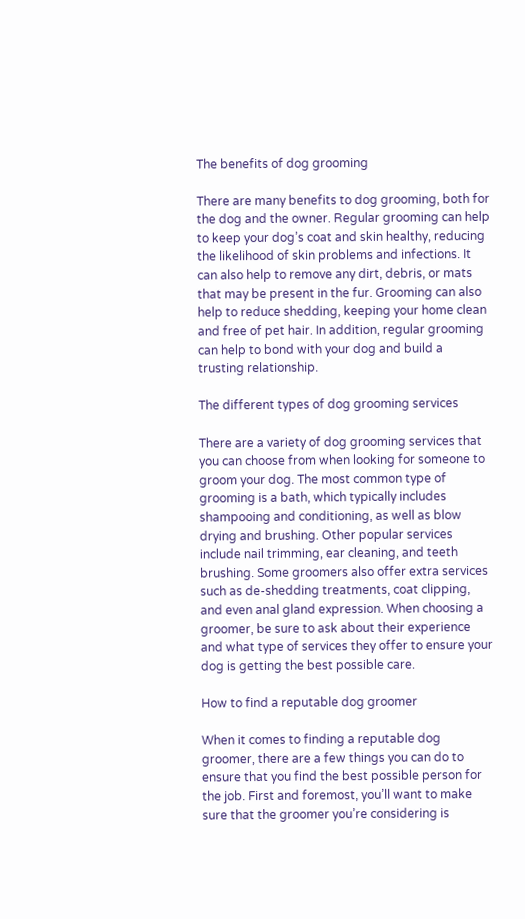The benefits of dog grooming

There are many benefits to dog grooming, both for the dog and the owner. Regular grooming can help to keep your dog’s coat and skin healthy, reducing the likelihood of skin problems and infections. It can also help to remove any dirt, debris, or mats that may be present in the fur. Grooming can also help to reduce shedding, keeping your home clean and free of pet hair. In addition, regular grooming can help to bond with your dog and build a trusting relationship.

The different types of dog grooming services

There are a variety of dog grooming services that you can choose from when looking for someone to groom your dog. The most common type of grooming is a bath, which typically includes shampooing and conditioning, as well as blow drying and brushing. Other popular services include nail trimming, ear cleaning, and teeth brushing. Some groomers also offer extra services such as de-shedding treatments, coat clipping, and even anal gland expression. When choosing a groomer, be sure to ask about their experience and what type of services they offer to ensure your dog is getting the best possible care.

How to find a reputable dog groomer

When it comes to finding a reputable dog groomer, there are a few things you can do to ensure that you find the best possible person for the job. First and foremost, you’ll want to make sure that the groomer you’re considering is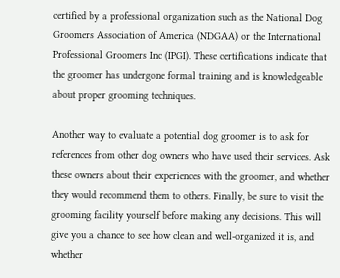certified by a professional organization such as the National Dog Groomers Association of America (NDGAA) or the International Professional Groomers Inc (IPGI). These certifications indicate that the groomer has undergone formal training and is knowledgeable about proper grooming techniques.

Another way to evaluate a potential dog groomer is to ask for references from other dog owners who have used their services. Ask these owners about their experiences with the groomer, and whether they would recommend them to others. Finally, be sure to visit the grooming facility yourself before making any decisions. This will give you a chance to see how clean and well-organized it is, and whether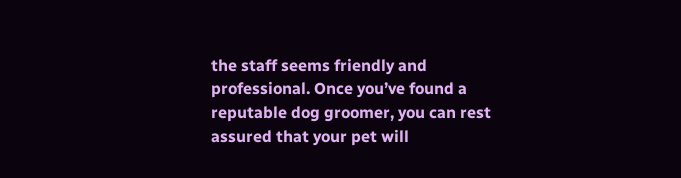the staff seems friendly and professional. Once you’ve found a reputable dog groomer, you can rest assured that your pet will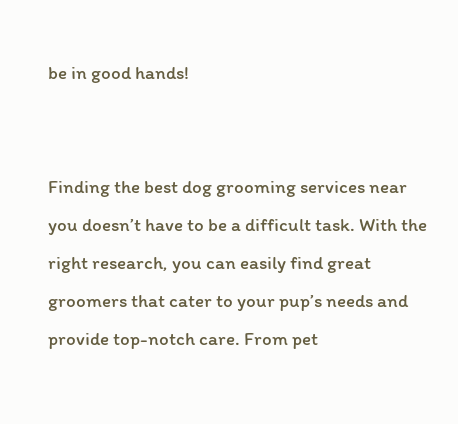be in good hands!


Finding the best dog grooming services near you doesn’t have to be a difficult task. With the right research, you can easily find great groomers that cater to your pup’s needs and provide top-notch care. From pet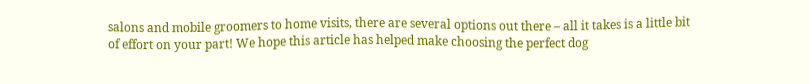salons and mobile groomers to home visits, there are several options out there – all it takes is a little bit of effort on your part! We hope this article has helped make choosing the perfect dog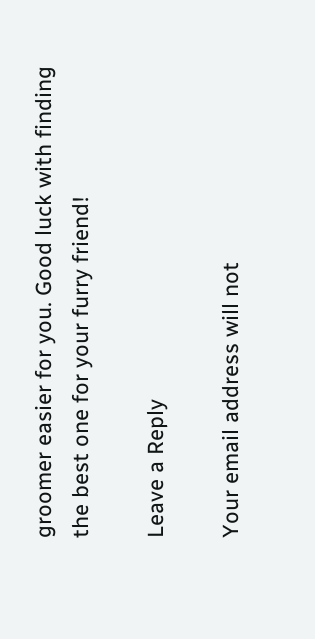groomer easier for you. Good luck with finding the best one for your furry friend!

Leave a Reply

Your email address will not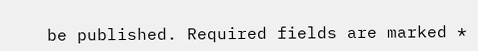be published. Required fields are marked *